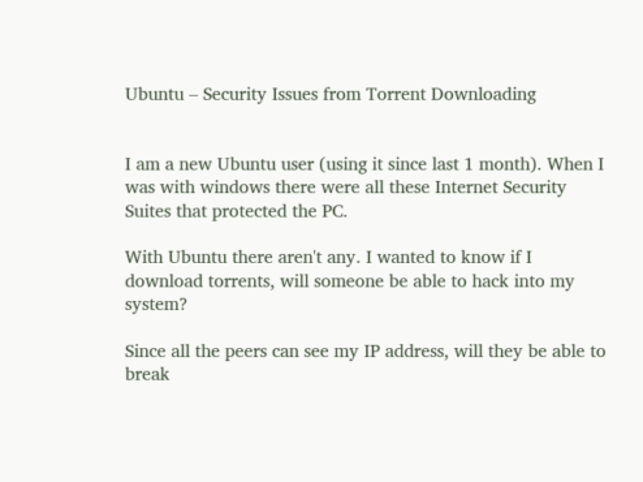Ubuntu – Security Issues from Torrent Downloading


I am a new Ubuntu user (using it since last 1 month). When I was with windows there were all these Internet Security Suites that protected the PC.

With Ubuntu there aren't any. I wanted to know if I download torrents, will someone be able to hack into my system?

Since all the peers can see my IP address, will they be able to break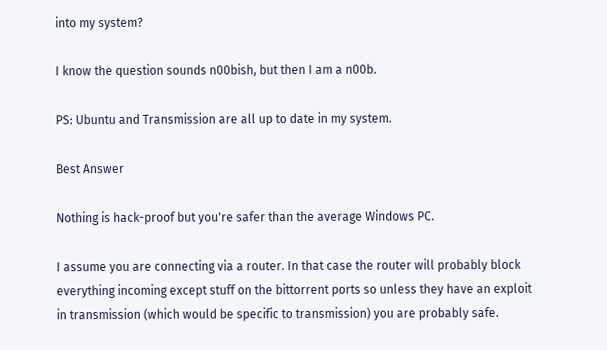into my system?

I know the question sounds n00bish, but then I am a n00b.

PS: Ubuntu and Transmission are all up to date in my system.

Best Answer

Nothing is hack-proof but you're safer than the average Windows PC.

I assume you are connecting via a router. In that case the router will probably block everything incoming except stuff on the bittorrent ports so unless they have an exploit in transmission (which would be specific to transmission) you are probably safe.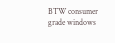BTW consumer grade windows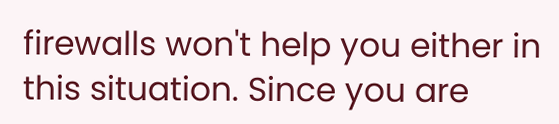firewalls won't help you either in this situation. Since you are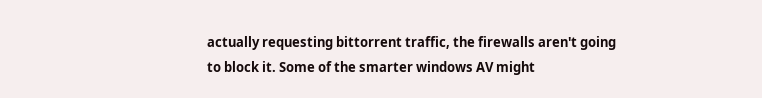actually requesting bittorrent traffic, the firewalls aren't going to block it. Some of the smarter windows AV might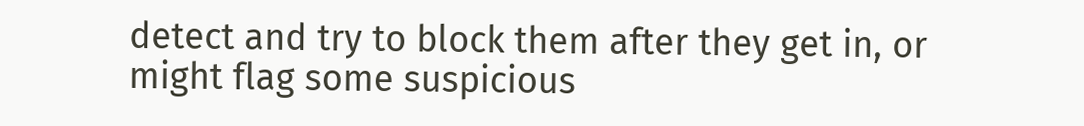detect and try to block them after they get in, or might flag some suspicious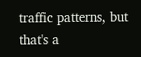traffic patterns, but that's a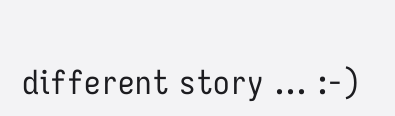different story ... :-)